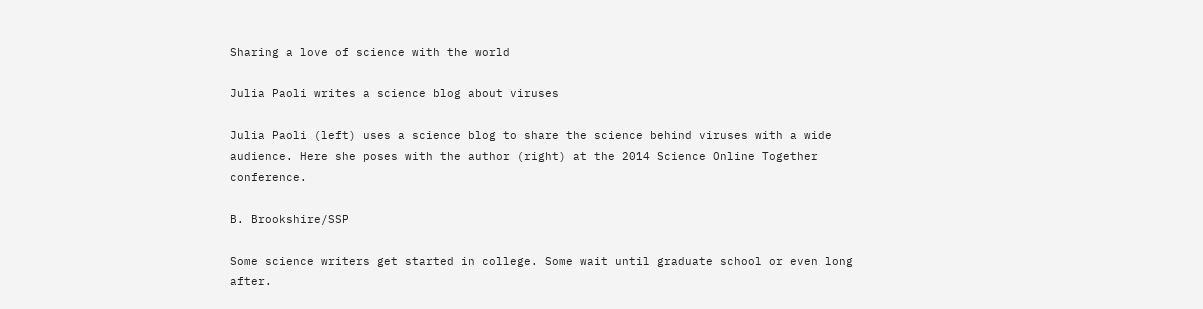Sharing a love of science with the world

Julia Paoli writes a science blog about viruses

Julia Paoli (left) uses a science blog to share the science behind viruses with a wide audience. Here she poses with the author (right) at the 2014 Science Online Together conference.

B. Brookshire/SSP

Some science writers get started in college. Some wait until graduate school or even long after.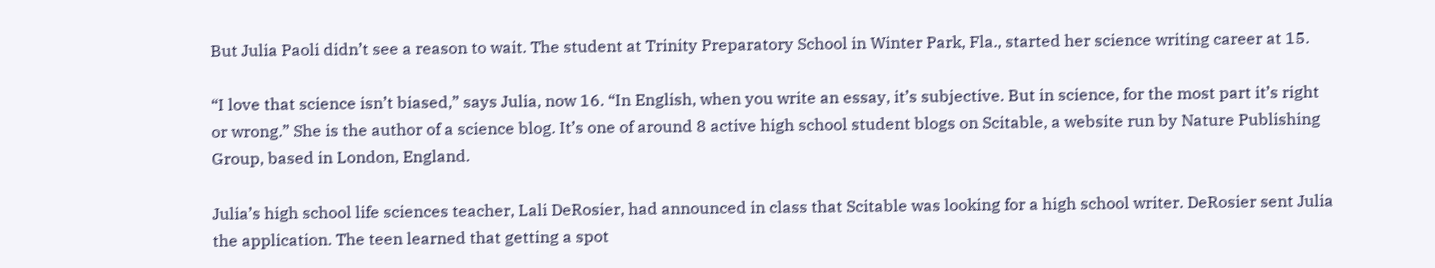But Julia Paoli didn’t see a reason to wait. The student at Trinity Preparatory School in Winter Park, Fla., started her science writing career at 15.

“I love that science isn’t biased,” says Julia, now 16. “In English, when you write an essay, it’s subjective. But in science, for the most part it’s right or wrong.” She is the author of a science blog. It’s one of around 8 active high school student blogs on Scitable, a website run by Nature Publishing Group, based in London, England.

Julia’s high school life sciences teacher, Lali DeRosier, had announced in class that Scitable was looking for a high school writer. DeRosier sent Julia the application. The teen learned that getting a spot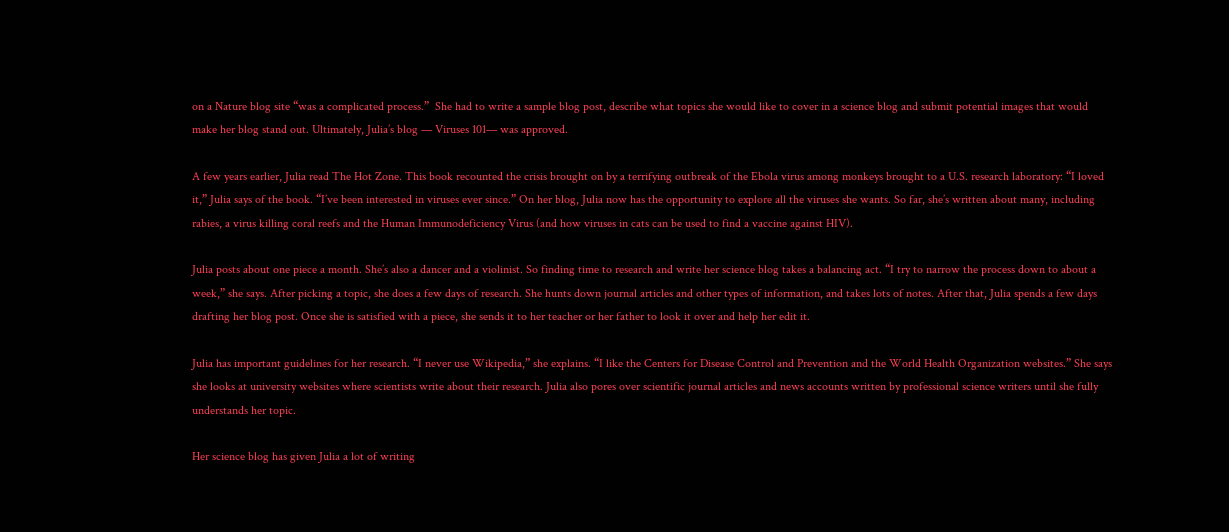on a Nature blog site “was a complicated process.”  She had to write a sample blog post, describe what topics she would like to cover in a science blog and submit potential images that would make her blog stand out. Ultimately, Julia’s blog — Viruses 101— was approved.

A few years earlier, Julia read The Hot Zone. This book recounted the crisis brought on by a terrifying outbreak of the Ebola virus among monkeys brought to a U.S. research laboratory: “I loved it,” Julia says of the book. “I’ve been interested in viruses ever since.” On her blog, Julia now has the opportunity to explore all the viruses she wants. So far, she’s written about many, including rabies, a virus killing coral reefs and the Human Immunodeficiency Virus (and how viruses in cats can be used to find a vaccine against HIV).

Julia posts about one piece a month. She’s also a dancer and a violinist. So finding time to research and write her science blog takes a balancing act. “I try to narrow the process down to about a week,” she says. After picking a topic, she does a few days of research. She hunts down journal articles and other types of information, and takes lots of notes. After that, Julia spends a few days drafting her blog post. Once she is satisfied with a piece, she sends it to her teacher or her father to look it over and help her edit it.

Julia has important guidelines for her research. “I never use Wikipedia,” she explains. “I like the Centers for Disease Control and Prevention and the World Health Organization websites.” She says she looks at university websites where scientists write about their research. Julia also pores over scientific journal articles and news accounts written by professional science writers until she fully understands her topic.

Her science blog has given Julia a lot of writing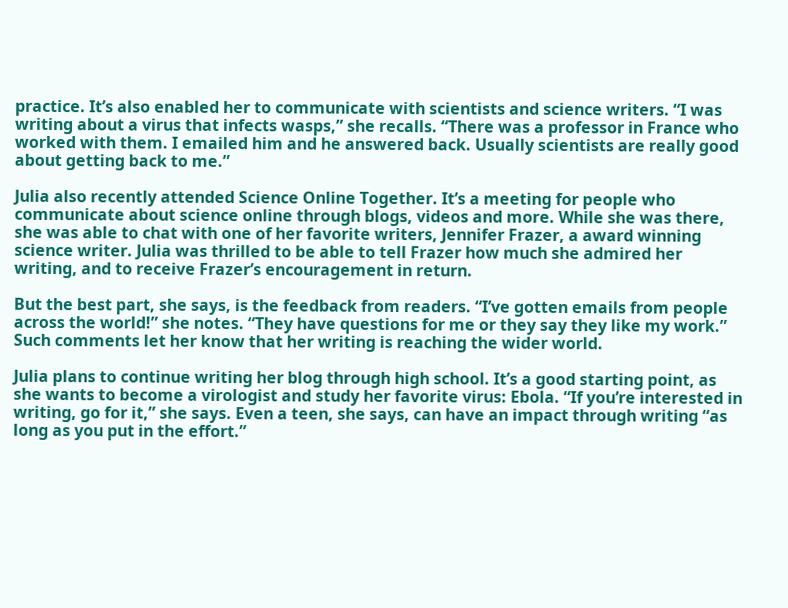practice. It’s also enabled her to communicate with scientists and science writers. “I was writing about a virus that infects wasps,” she recalls. “There was a professor in France who worked with them. I emailed him and he answered back. Usually scientists are really good about getting back to me.”

Julia also recently attended Science Online Together. It’s a meeting for people who communicate about science online through blogs, videos and more. While she was there, she was able to chat with one of her favorite writers, Jennifer Frazer, a award winning science writer. Julia was thrilled to be able to tell Frazer how much she admired her writing, and to receive Frazer’s encouragement in return.

But the best part, she says, is the feedback from readers. “I’ve gotten emails from people across the world!” she notes. “They have questions for me or they say they like my work.” Such comments let her know that her writing is reaching the wider world.

Julia plans to continue writing her blog through high school. It’s a good starting point, as she wants to become a virologist and study her favorite virus: Ebola. “If you’re interested in writing, go for it,” she says. Even a teen, she says, can have an impact through writing “as long as you put in the effort.”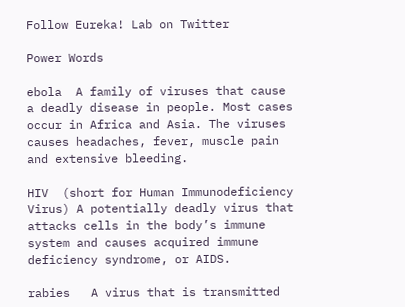Follow Eureka! Lab on Twitter

Power Words

ebola  A family of viruses that cause a deadly disease in people. Most cases occur in Africa and Asia. The viruses causes headaches, fever, muscle pain and extensive bleeding.

HIV  (short for Human Immunodeficiency Virus) A potentially deadly virus that attacks cells in the body’s immune system and causes acquired immune deficiency syndrome, or AIDS.

rabies   A virus that is transmitted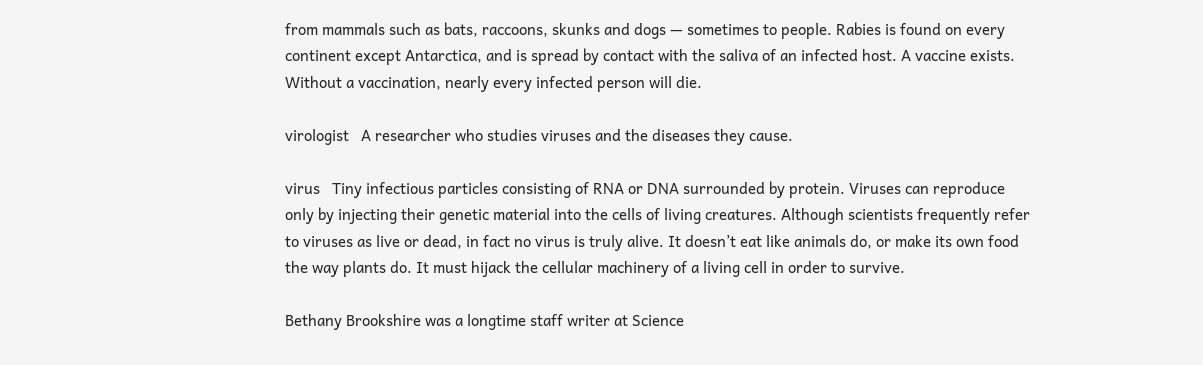from mammals such as bats, raccoons, skunks and dogs — sometimes to people. Rabies is found on every continent except Antarctica, and is spread by contact with the saliva of an infected host. A vaccine exists. Without a vaccination, nearly every infected person will die.

virologist   A researcher who studies viruses and the diseases they cause.

virus   Tiny infectious particles consisting of RNA or DNA surrounded by protein. Viruses can reproduce only by injecting their genetic material into the cells of living creatures. Although scientists frequently refer to viruses as live or dead, in fact no virus is truly alive. It doesn’t eat like animals do, or make its own food the way plants do. It must hijack the cellular machinery of a living cell in order to survive.

Bethany Brookshire was a longtime staff writer at Science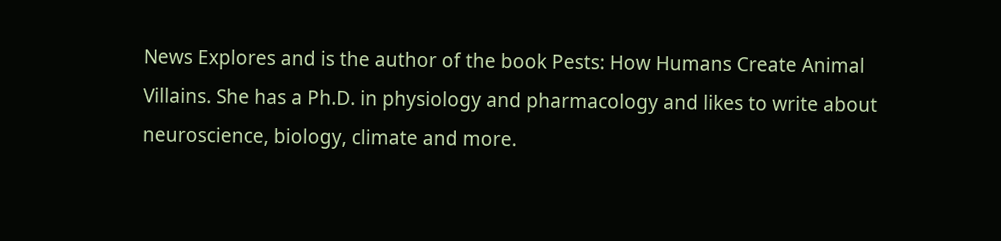News Explores and is the author of the book Pests: How Humans Create Animal Villains. She has a Ph.D. in physiology and pharmacology and likes to write about neuroscience, biology, climate and more.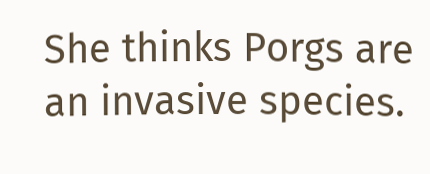She thinks Porgs are an invasive species.